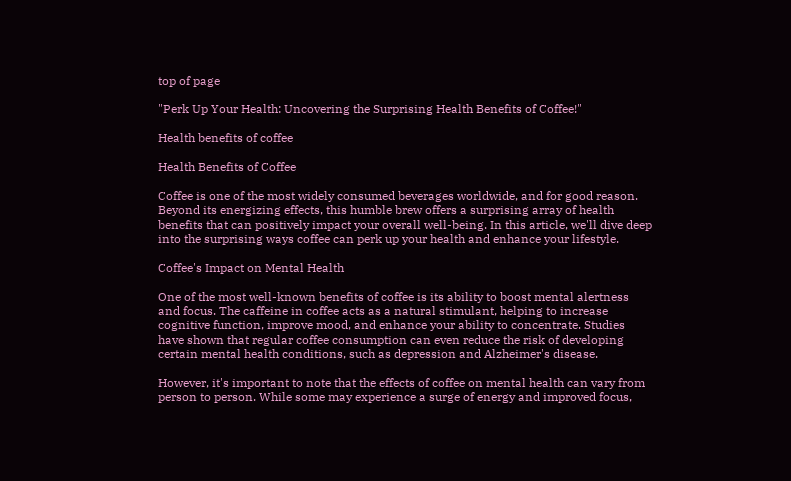top of page

"Perk Up Your Health: Uncovering the Surprising Health Benefits of Coffee!"

Health benefits of coffee

Health Benefits of Coffee

Coffee is one of the most widely consumed beverages worldwide, and for good reason. Beyond its energizing effects, this humble brew offers a surprising array of health benefits that can positively impact your overall well-being. In this article, we'll dive deep into the surprising ways coffee can perk up your health and enhance your lifestyle.

Coffee's Impact on Mental Health

One of the most well-known benefits of coffee is its ability to boost mental alertness and focus. The caffeine in coffee acts as a natural stimulant, helping to increase cognitive function, improve mood, and enhance your ability to concentrate. Studies have shown that regular coffee consumption can even reduce the risk of developing certain mental health conditions, such as depression and Alzheimer's disease.

However, it's important to note that the effects of coffee on mental health can vary from person to person. While some may experience a surge of energy and improved focus,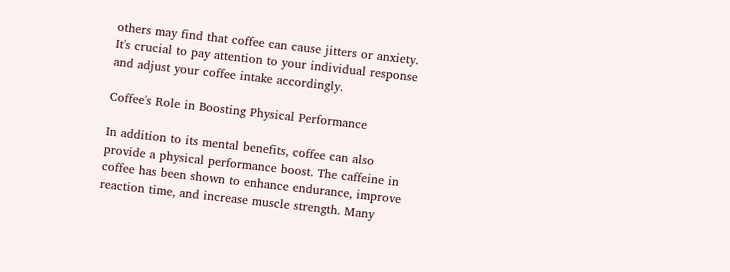others may find that coffee can cause jitters or anxiety. It's crucial to pay attention to your individual response and adjust your coffee intake accordingly.

Coffee's Role in Boosting Physical Performance

In addition to its mental benefits, coffee can also provide a physical performance boost. The caffeine in coffee has been shown to enhance endurance, improve reaction time, and increase muscle strength. Many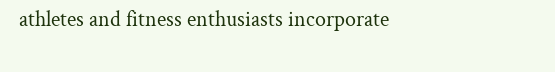athletes and fitness enthusiasts incorporate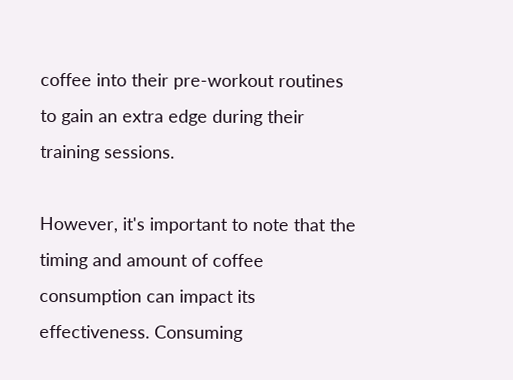coffee into their pre-workout routines to gain an extra edge during their training sessions.

However, it's important to note that the timing and amount of coffee consumption can impact its effectiveness. Consuming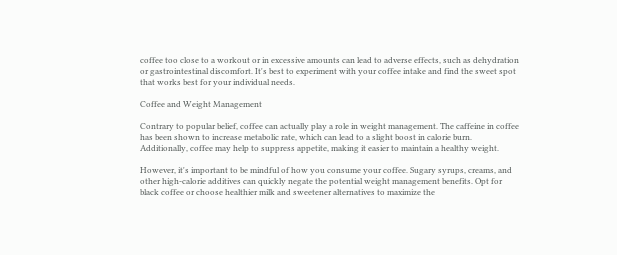coffee too close to a workout or in excessive amounts can lead to adverse effects, such as dehydration or gastrointestinal discomfort. It's best to experiment with your coffee intake and find the sweet spot that works best for your individual needs.

Coffee and Weight Management

Contrary to popular belief, coffee can actually play a role in weight management. The caffeine in coffee has been shown to increase metabolic rate, which can lead to a slight boost in calorie burn. Additionally, coffee may help to suppress appetite, making it easier to maintain a healthy weight.

However, it's important to be mindful of how you consume your coffee. Sugary syrups, creams, and other high-calorie additives can quickly negate the potential weight management benefits. Opt for black coffee or choose healthier milk and sweetener alternatives to maximize the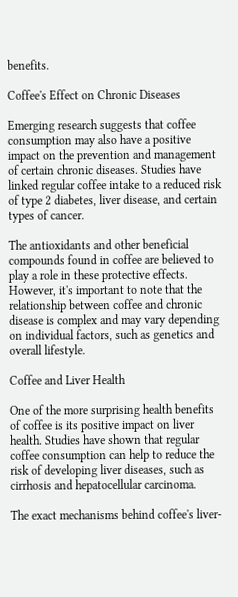benefits.

Coffee's Effect on Chronic Diseases

Emerging research suggests that coffee consumption may also have a positive impact on the prevention and management of certain chronic diseases. Studies have linked regular coffee intake to a reduced risk of type 2 diabetes, liver disease, and certain types of cancer.

The antioxidants and other beneficial compounds found in coffee are believed to play a role in these protective effects. However, it's important to note that the relationship between coffee and chronic disease is complex and may vary depending on individual factors, such as genetics and overall lifestyle.

Coffee and Liver Health

One of the more surprising health benefits of coffee is its positive impact on liver health. Studies have shown that regular coffee consumption can help to reduce the risk of developing liver diseases, such as cirrhosis and hepatocellular carcinoma.

The exact mechanisms behind coffee's liver-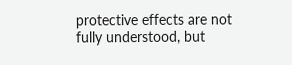protective effects are not fully understood, but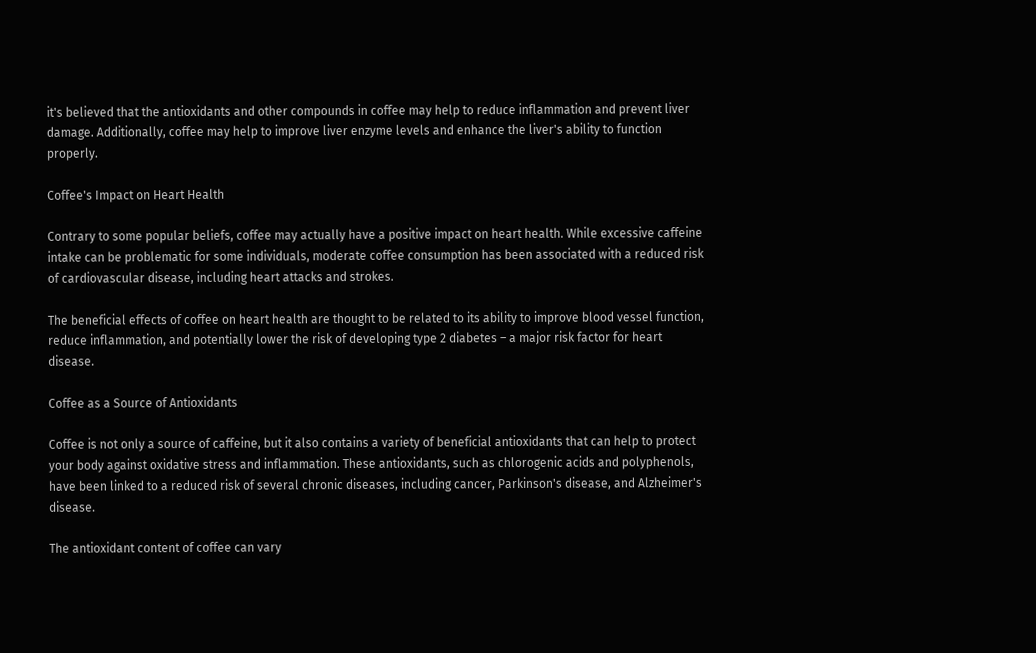it's believed that the antioxidants and other compounds in coffee may help to reduce inflammation and prevent liver damage. Additionally, coffee may help to improve liver enzyme levels and enhance the liver's ability to function properly.

Coffee's Impact on Heart Health

Contrary to some popular beliefs, coffee may actually have a positive impact on heart health. While excessive caffeine intake can be problematic for some individuals, moderate coffee consumption has been associated with a reduced risk of cardiovascular disease, including heart attacks and strokes.

The beneficial effects of coffee on heart health are thought to be related to its ability to improve blood vessel function, reduce inflammation, and potentially lower the risk of developing type 2 diabetes – a major risk factor for heart disease.

Coffee as a Source of Antioxidants

Coffee is not only a source of caffeine, but it also contains a variety of beneficial antioxidants that can help to protect your body against oxidative stress and inflammation. These antioxidants, such as chlorogenic acids and polyphenols, have been linked to a reduced risk of several chronic diseases, including cancer, Parkinson's disease, and Alzheimer's disease.

The antioxidant content of coffee can vary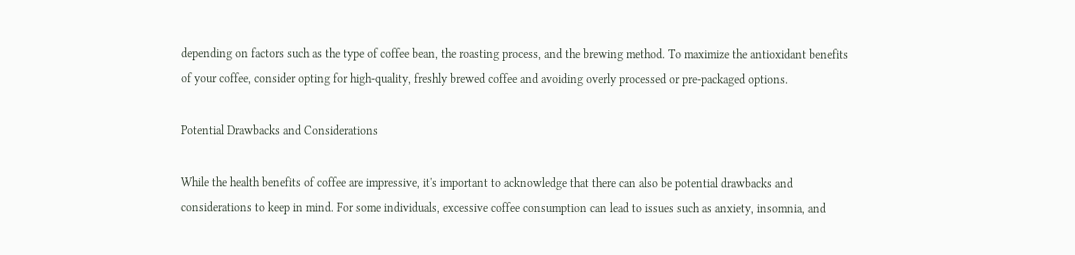depending on factors such as the type of coffee bean, the roasting process, and the brewing method. To maximize the antioxidant benefits of your coffee, consider opting for high-quality, freshly brewed coffee and avoiding overly processed or pre-packaged options.

Potential Drawbacks and Considerations

While the health benefits of coffee are impressive, it's important to acknowledge that there can also be potential drawbacks and considerations to keep in mind. For some individuals, excessive coffee consumption can lead to issues such as anxiety, insomnia, and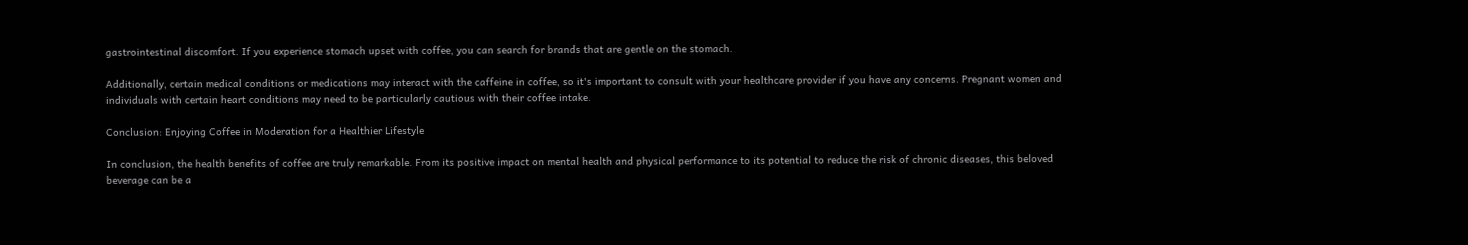gastrointestinal discomfort. If you experience stomach upset with coffee, you can search for brands that are gentle on the stomach.

Additionally, certain medical conditions or medications may interact with the caffeine in coffee, so it's important to consult with your healthcare provider if you have any concerns. Pregnant women and individuals with certain heart conditions may need to be particularly cautious with their coffee intake.

Conclusion: Enjoying Coffee in Moderation for a Healthier Lifestyle

In conclusion, the health benefits of coffee are truly remarkable. From its positive impact on mental health and physical performance to its potential to reduce the risk of chronic diseases, this beloved beverage can be a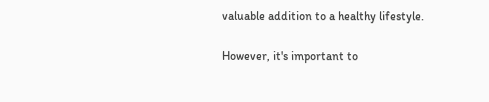valuable addition to a healthy lifestyle.

However, it's important to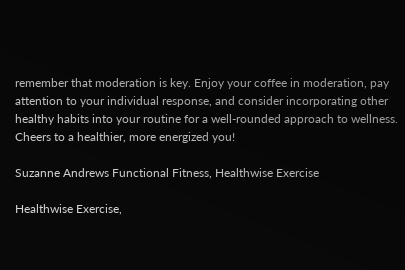remember that moderation is key. Enjoy your coffee in moderation, pay attention to your individual response, and consider incorporating other healthy habits into your routine for a well-rounded approach to wellness. Cheers to a healthier, more energized you!

Suzanne Andrews Functional Fitness, Healthwise Exercise

Healthwise Exercise,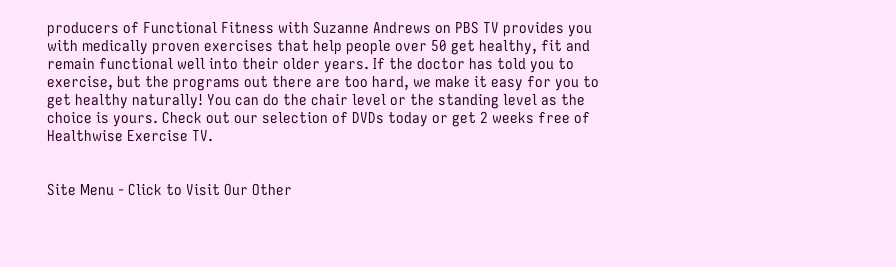producers of Functional Fitness with Suzanne Andrews on PBS TV provides you with medically proven exercises that help people over 50 get healthy, fit and remain functional well into their older years. If the doctor has told you to exercise, but the programs out there are too hard, we make it easy for you to get healthy naturally! You can do the chair level or the standing level as the choice is yours. Check out our selection of DVDs today or get 2 weeks free of Healthwise Exercise TV.


Site Menu - Click to Visit Our Other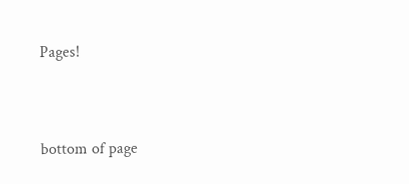Pages!


bottom of page